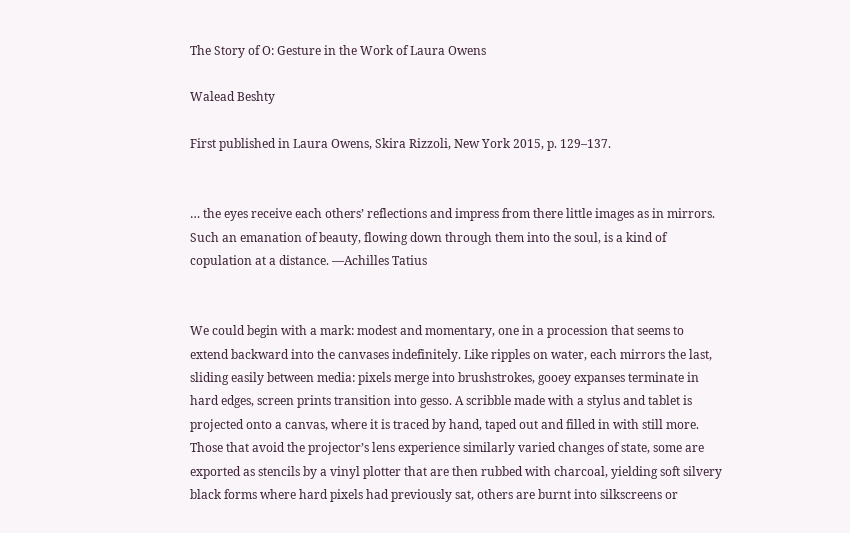The Story of O: Gesture in the Work of Laura Owens

Walead Beshty

First published in Laura Owens, Skira Rizzoli, New York 2015, p. 129–137.


… the eyes receive each others’ reflections and impress from there little images as in mirrors. Such an emanation of beauty, flowing down through them into the soul, is a kind of copulation at a distance. —Achilles Tatius


We could begin with a mark: modest and momentary, one in a procession that seems to extend backward into the canvases indefinitely. Like ripples on water, each mirrors the last, sliding easily between media: pixels merge into brushstrokes, gooey expanses terminate in hard edges, screen prints transition into gesso. A scribble made with a stylus and tablet is projected onto a canvas, where it is traced by hand, taped out and filled in with still more. Those that avoid the projector’s lens experience similarly varied changes of state, some are exported as stencils by a vinyl plotter that are then rubbed with charcoal, yielding soft silvery black forms where hard pixels had previously sat, others are burnt into silkscreens or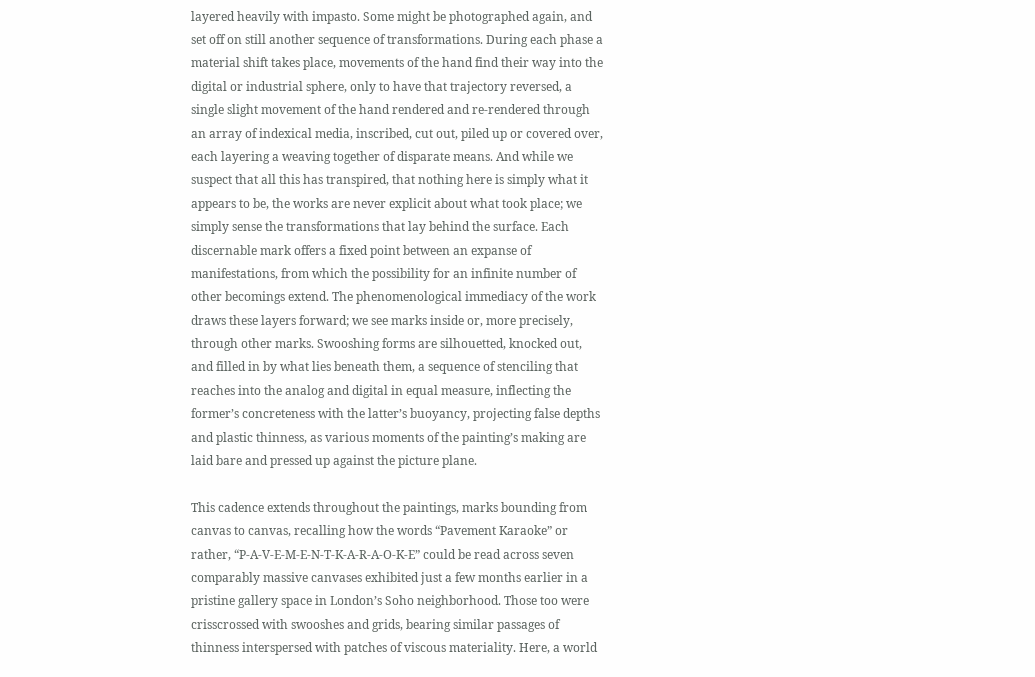layered heavily with impasto. Some might be photographed again, and set off on still another sequence of transformations. During each phase a material shift takes place, movements of the hand find their way into the digital or industrial sphere, only to have that trajectory reversed, a single slight movement of the hand rendered and re-rendered through an array of indexical media, inscribed, cut out, piled up or covered over, each layering a weaving together of disparate means. And while we suspect that all this has transpired, that nothing here is simply what it appears to be, the works are never explicit about what took place; we simply sense the transformations that lay behind the surface. Each discernable mark offers a fixed point between an expanse of manifestations, from which the possibility for an infinite number of other becomings extend. The phenomenological immediacy of the work draws these layers forward; we see marks inside or, more precisely, through other marks. Swooshing forms are silhouetted, knocked out, and filled in by what lies beneath them, a sequence of stenciling that reaches into the analog and digital in equal measure, inflecting the former’s concreteness with the latter’s buoyancy, projecting false depths and plastic thinness, as various moments of the painting’s making are laid bare and pressed up against the picture plane.

This cadence extends throughout the paintings, marks bounding from canvas to canvas, recalling how the words “Pavement Karaoke” or rather, “P-A-V-E-M-E-N-T-K-A-R-A-O-K-E” could be read across seven comparably massive canvases exhibited just a few months earlier in a pristine gallery space in London’s Soho neighborhood. Those too were crisscrossed with swooshes and grids, bearing similar passages of thinness interspersed with patches of viscous materiality. Here, a world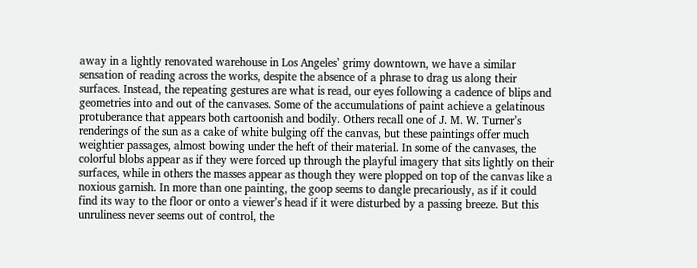away in a lightly renovated warehouse in Los Angeles’ grimy downtown, we have a similar sensation of reading across the works, despite the absence of a phrase to drag us along their surfaces. Instead, the repeating gestures are what is read, our eyes following a cadence of blips and geometries into and out of the canvases. Some of the accumulations of paint achieve a gelatinous protuberance that appears both cartoonish and bodily. Others recall one of J. M. W. Turner’s renderings of the sun as a cake of white bulging off the canvas, but these paintings offer much weightier passages, almost bowing under the heft of their material. In some of the canvases, the colorful blobs appear as if they were forced up through the playful imagery that sits lightly on their surfaces, while in others the masses appear as though they were plopped on top of the canvas like a noxious garnish. In more than one painting, the goop seems to dangle precariously, as if it could find its way to the floor or onto a viewer’s head if it were disturbed by a passing breeze. But this unruliness never seems out of control, the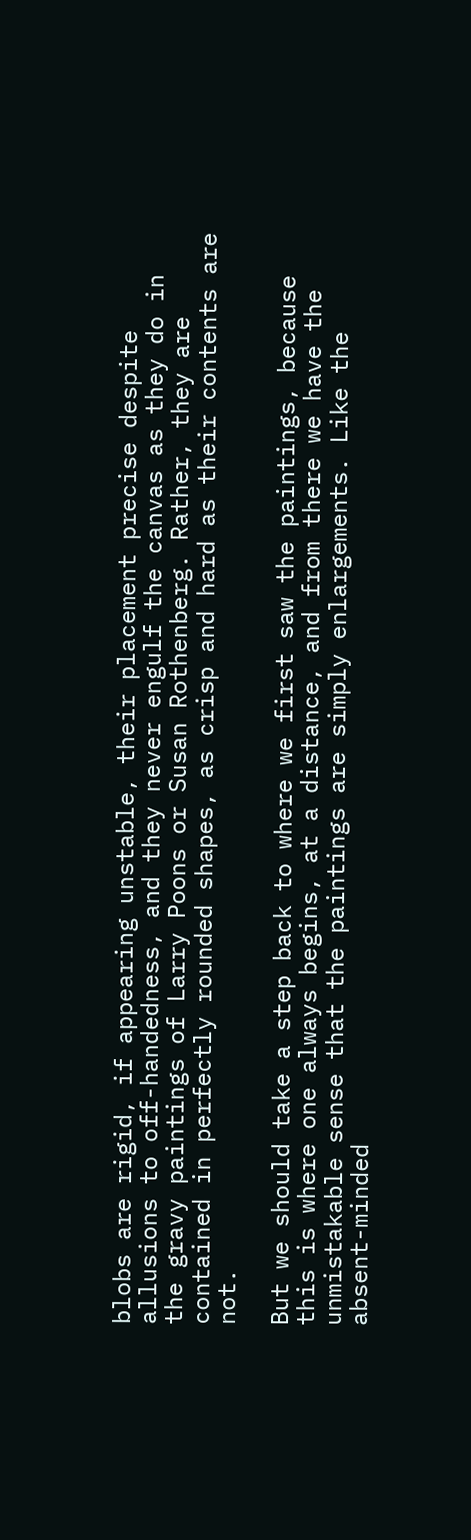blobs are rigid, if appearing unstable, their placement precise despite allusions to off-handedness, and they never engulf the canvas as they do in the gravy paintings of Larry Poons or Susan Rothenberg. Rather, they are contained in perfectly rounded shapes, as crisp and hard as their contents are not.

But we should take a step back to where we first saw the paintings, because this is where one always begins, at a distance, and from there we have the unmistakable sense that the paintings are simply enlargements. Like the absent-minded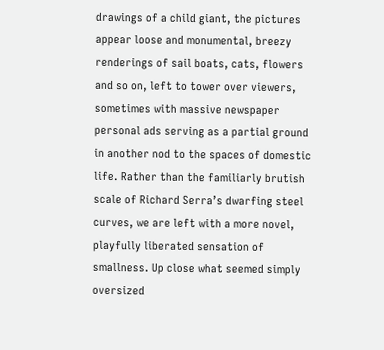drawings of a child giant, the pictures appear loose and monumental, breezy renderings of sail boats, cats, flowers and so on, left to tower over viewers, sometimes with massive newspaper personal ads serving as a partial ground in another nod to the spaces of domestic life. Rather than the familiarly brutish scale of Richard Serra’s dwarfing steel curves, we are left with a more novel, playfully liberated sensation of smallness. Up close what seemed simply oversized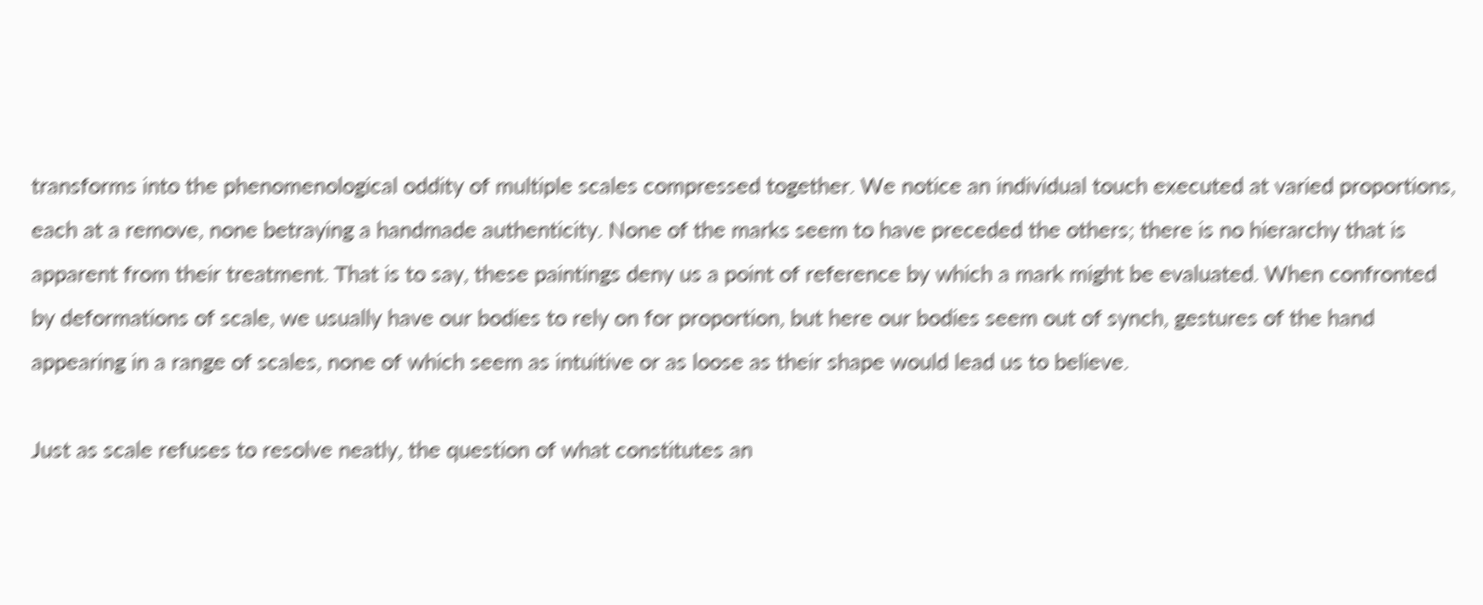transforms into the phenomenological oddity of multiple scales compressed together. We notice an individual touch executed at varied proportions, each at a remove, none betraying a handmade authenticity. None of the marks seem to have preceded the others; there is no hierarchy that is apparent from their treatment. That is to say, these paintings deny us a point of reference by which a mark might be evaluated. When confronted by deformations of scale, we usually have our bodies to rely on for proportion, but here our bodies seem out of synch, gestures of the hand appearing in a range of scales, none of which seem as intuitive or as loose as their shape would lead us to believe.

Just as scale refuses to resolve neatly, the question of what constitutes an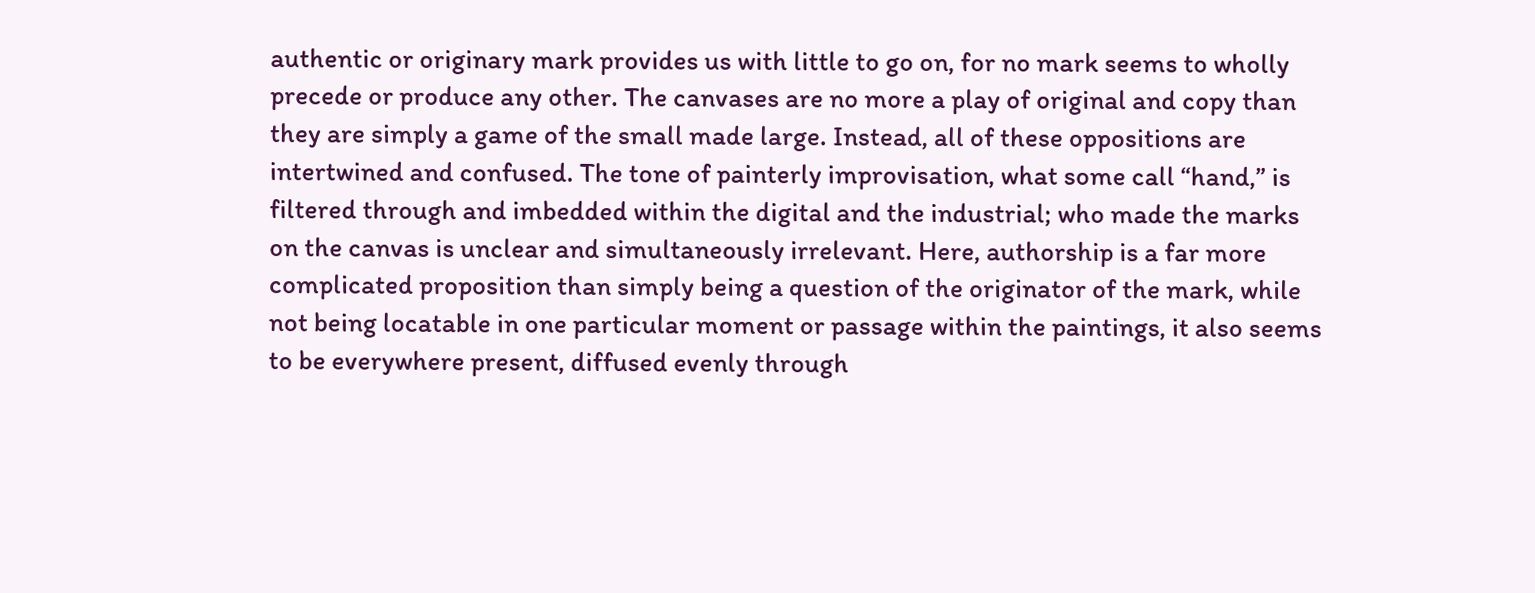authentic or originary mark provides us with little to go on, for no mark seems to wholly precede or produce any other. The canvases are no more a play of original and copy than they are simply a game of the small made large. Instead, all of these oppositions are intertwined and confused. The tone of painterly improvisation, what some call “hand,” is filtered through and imbedded within the digital and the industrial; who made the marks on the canvas is unclear and simultaneously irrelevant. Here, authorship is a far more complicated proposition than simply being a question of the originator of the mark, while not being locatable in one particular moment or passage within the paintings, it also seems to be everywhere present, diffused evenly through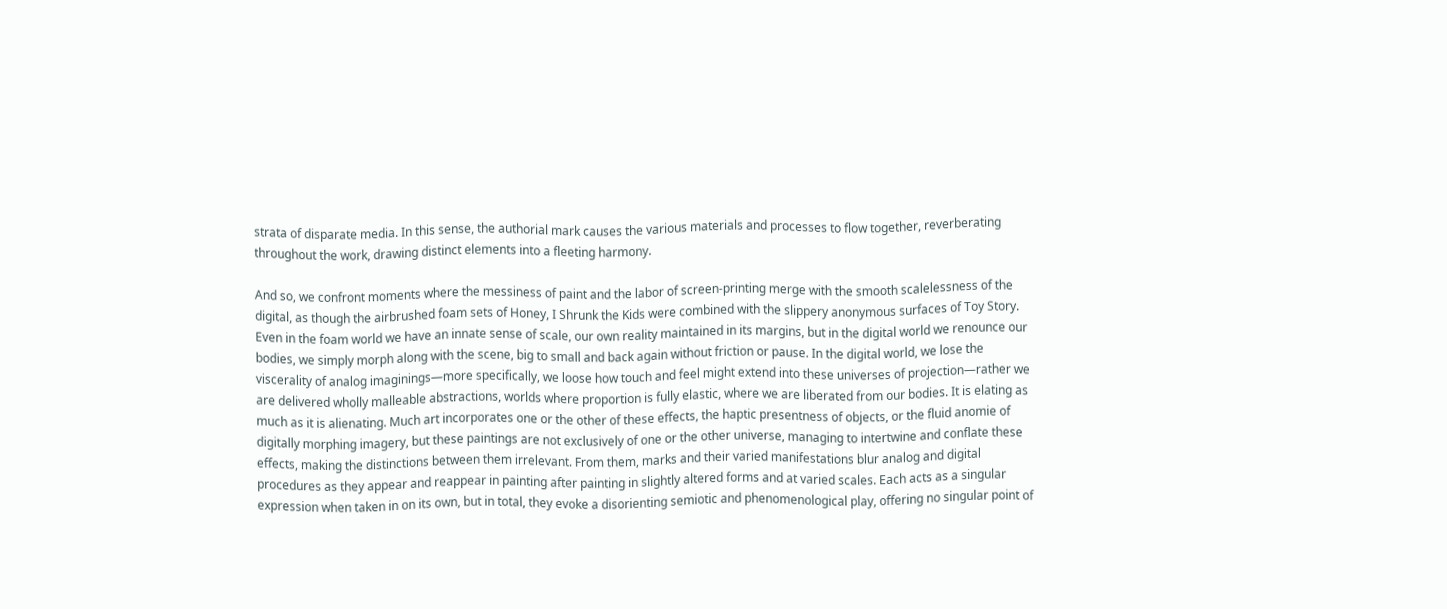strata of disparate media. In this sense, the authorial mark causes the various materials and processes to flow together, reverberating throughout the work, drawing distinct elements into a fleeting harmony.

And so, we confront moments where the messiness of paint and the labor of screen-printing merge with the smooth scalelessness of the digital, as though the airbrushed foam sets of Honey, I Shrunk the Kids were combined with the slippery anonymous surfaces of Toy Story. Even in the foam world we have an innate sense of scale, our own reality maintained in its margins, but in the digital world we renounce our bodies, we simply morph along with the scene, big to small and back again without friction or pause. In the digital world, we lose the viscerality of analog imaginings—more specifically, we loose how touch and feel might extend into these universes of projection—rather we are delivered wholly malleable abstractions, worlds where proportion is fully elastic, where we are liberated from our bodies. It is elating as much as it is alienating. Much art incorporates one or the other of these effects, the haptic presentness of objects, or the fluid anomie of digitally morphing imagery, but these paintings are not exclusively of one or the other universe, managing to intertwine and conflate these effects, making the distinctions between them irrelevant. From them, marks and their varied manifestations blur analog and digital procedures as they appear and reappear in painting after painting in slightly altered forms and at varied scales. Each acts as a singular expression when taken in on its own, but in total, they evoke a disorienting semiotic and phenomenological play, offering no singular point of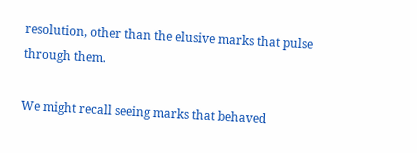resolution, other than the elusive marks that pulse through them.

We might recall seeing marks that behaved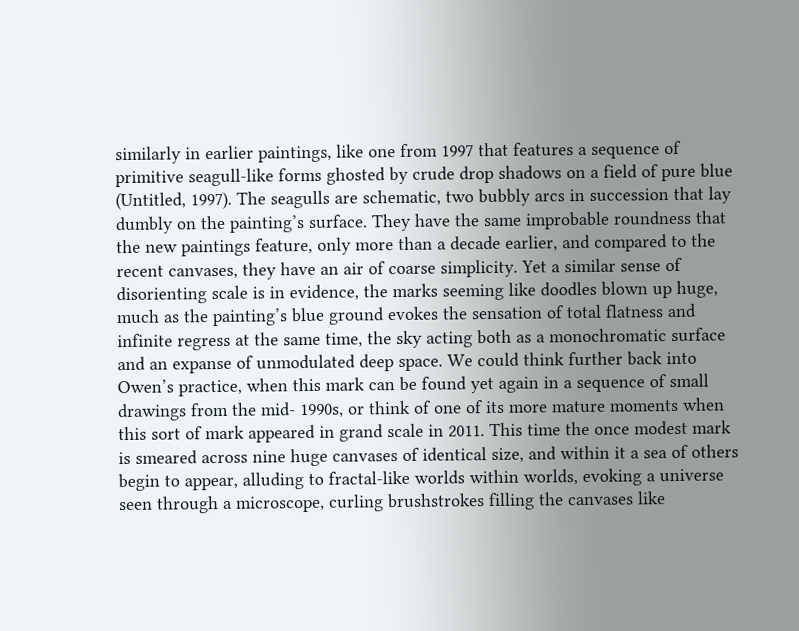similarly in earlier paintings, like one from 1997 that features a sequence of primitive seagull-like forms ghosted by crude drop shadows on a field of pure blue (Untitled, 1997). The seagulls are schematic, two bubbly arcs in succession that lay dumbly on the painting’s surface. They have the same improbable roundness that the new paintings feature, only more than a decade earlier, and compared to the recent canvases, they have an air of coarse simplicity. Yet a similar sense of disorienting scale is in evidence, the marks seeming like doodles blown up huge, much as the painting’s blue ground evokes the sensation of total flatness and infinite regress at the same time, the sky acting both as a monochromatic surface and an expanse of unmodulated deep space. We could think further back into Owen’s practice, when this mark can be found yet again in a sequence of small drawings from the mid- 1990s, or think of one of its more mature moments when this sort of mark appeared in grand scale in 2011. This time the once modest mark is smeared across nine huge canvases of identical size, and within it a sea of others begin to appear, alluding to fractal-like worlds within worlds, evoking a universe seen through a microscope, curling brushstrokes filling the canvases like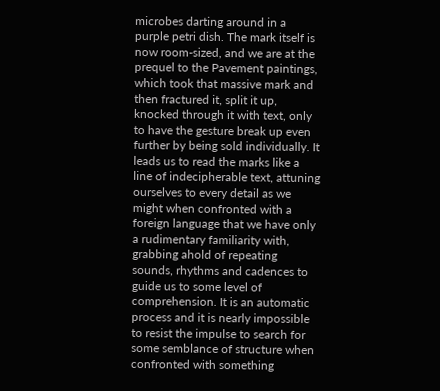microbes darting around in a purple petri dish. The mark itself is now room-sized, and we are at the prequel to the Pavement paintings, which took that massive mark and then fractured it, split it up, knocked through it with text, only to have the gesture break up even further by being sold individually. It leads us to read the marks like a line of indecipherable text, attuning ourselves to every detail as we might when confronted with a foreign language that we have only a rudimentary familiarity with, grabbing ahold of repeating sounds, rhythms and cadences to guide us to some level of comprehension. It is an automatic process and it is nearly impossible to resist the impulse to search for some semblance of structure when confronted with something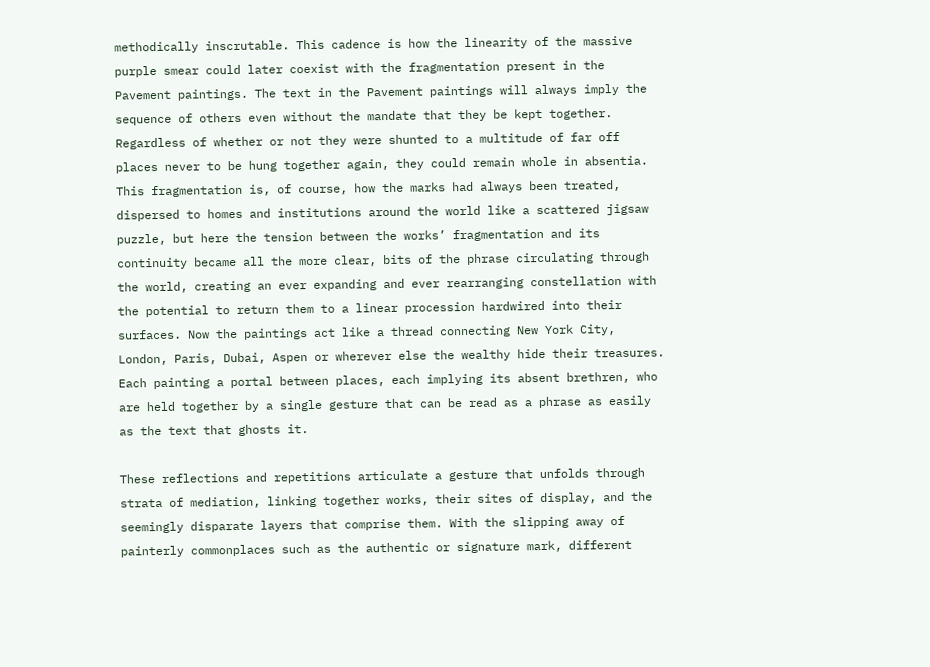methodically inscrutable. This cadence is how the linearity of the massive purple smear could later coexist with the fragmentation present in the Pavement paintings. The text in the Pavement paintings will always imply the sequence of others even without the mandate that they be kept together. Regardless of whether or not they were shunted to a multitude of far off places never to be hung together again, they could remain whole in absentia. This fragmentation is, of course, how the marks had always been treated, dispersed to homes and institutions around the world like a scattered jigsaw puzzle, but here the tension between the works’ fragmentation and its continuity became all the more clear, bits of the phrase circulating through the world, creating an ever expanding and ever rearranging constellation with the potential to return them to a linear procession hardwired into their surfaces. Now the paintings act like a thread connecting New York City, London, Paris, Dubai, Aspen or wherever else the wealthy hide their treasures. Each painting a portal between places, each implying its absent brethren, who are held together by a single gesture that can be read as a phrase as easily as the text that ghosts it.

These reflections and repetitions articulate a gesture that unfolds through strata of mediation, linking together works, their sites of display, and the seemingly disparate layers that comprise them. With the slipping away of painterly commonplaces such as the authentic or signature mark, different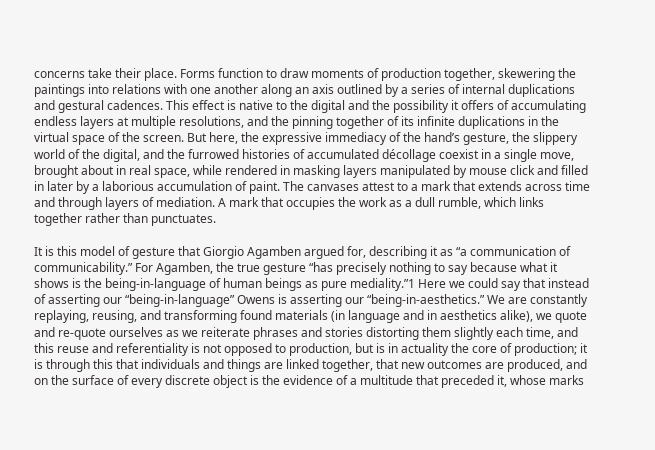concerns take their place. Forms function to draw moments of production together, skewering the paintings into relations with one another along an axis outlined by a series of internal duplications and gestural cadences. This effect is native to the digital and the possibility it offers of accumulating endless layers at multiple resolutions, and the pinning together of its infinite duplications in the virtual space of the screen. But here, the expressive immediacy of the hand’s gesture, the slippery world of the digital, and the furrowed histories of accumulated décollage coexist in a single move, brought about in real space, while rendered in masking layers manipulated by mouse click and filled in later by a laborious accumulation of paint. The canvases attest to a mark that extends across time and through layers of mediation. A mark that occupies the work as a dull rumble, which links together rather than punctuates.

It is this model of gesture that Giorgio Agamben argued for, describing it as “a communication of communicability.” For Agamben, the true gesture “has precisely nothing to say because what it shows is the being-in-language of human beings as pure mediality.”1 Here we could say that instead of asserting our “being-in-language” Owens is asserting our “being-in-aesthetics.” We are constantly replaying, reusing, and transforming found materials (in language and in aesthetics alike), we quote and re-quote ourselves as we reiterate phrases and stories distorting them slightly each time, and this reuse and referentiality is not opposed to production, but is in actuality the core of production; it is through this that individuals and things are linked together, that new outcomes are produced, and on the surface of every discrete object is the evidence of a multitude that preceded it, whose marks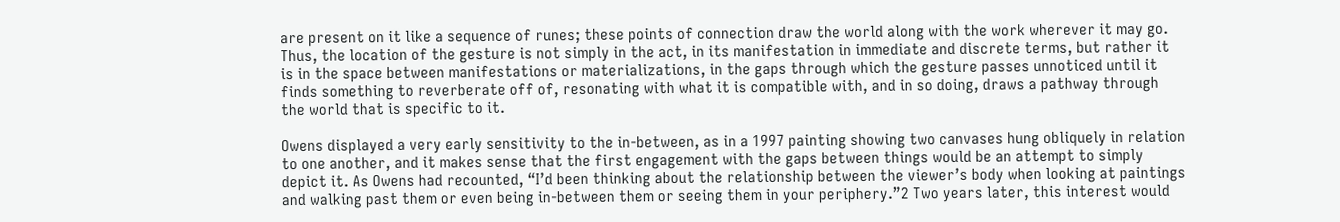are present on it like a sequence of runes; these points of connection draw the world along with the work wherever it may go. Thus, the location of the gesture is not simply in the act, in its manifestation in immediate and discrete terms, but rather it is in the space between manifestations or materializations, in the gaps through which the gesture passes unnoticed until it finds something to reverberate off of, resonating with what it is compatible with, and in so doing, draws a pathway through the world that is specific to it.

Owens displayed a very early sensitivity to the in-between, as in a 1997 painting showing two canvases hung obliquely in relation to one another, and it makes sense that the first engagement with the gaps between things would be an attempt to simply depict it. As Owens had recounted, “I’d been thinking about the relationship between the viewer’s body when looking at paintings and walking past them or even being in-between them or seeing them in your periphery.”2 Two years later, this interest would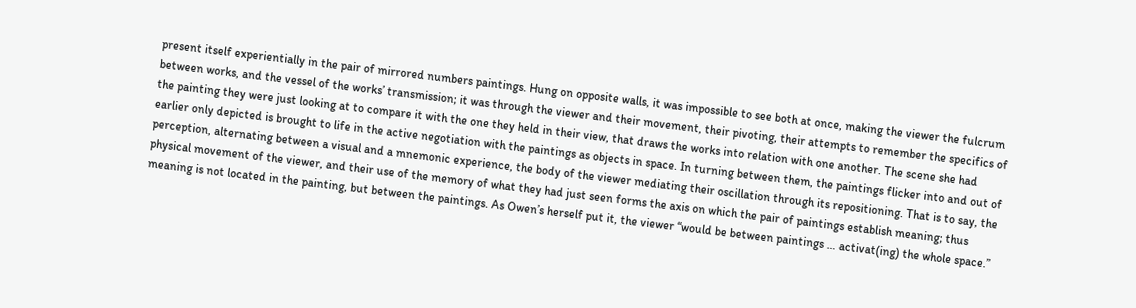present itself experientially in the pair of mirrored numbers paintings. Hung on opposite walls, it was impossible to see both at once, making the viewer the fulcrum between works, and the vessel of the works’ transmission; it was through the viewer and their movement, their pivoting, their attempts to remember the specifics of the painting they were just looking at to compare it with the one they held in their view, that draws the works into relation with one another. The scene she had earlier only depicted is brought to life in the active negotiation with the paintings as objects in space. In turning between them, the paintings flicker into and out of perception, alternating between a visual and a mnemonic experience, the body of the viewer mediating their oscillation through its repositioning. That is to say, the physical movement of the viewer, and their use of the memory of what they had just seen forms the axis on which the pair of paintings establish meaning; thus meaning is not located in the painting, but between the paintings. As Owen’s herself put it, the viewer “would be between paintings … activat(ing) the whole space.”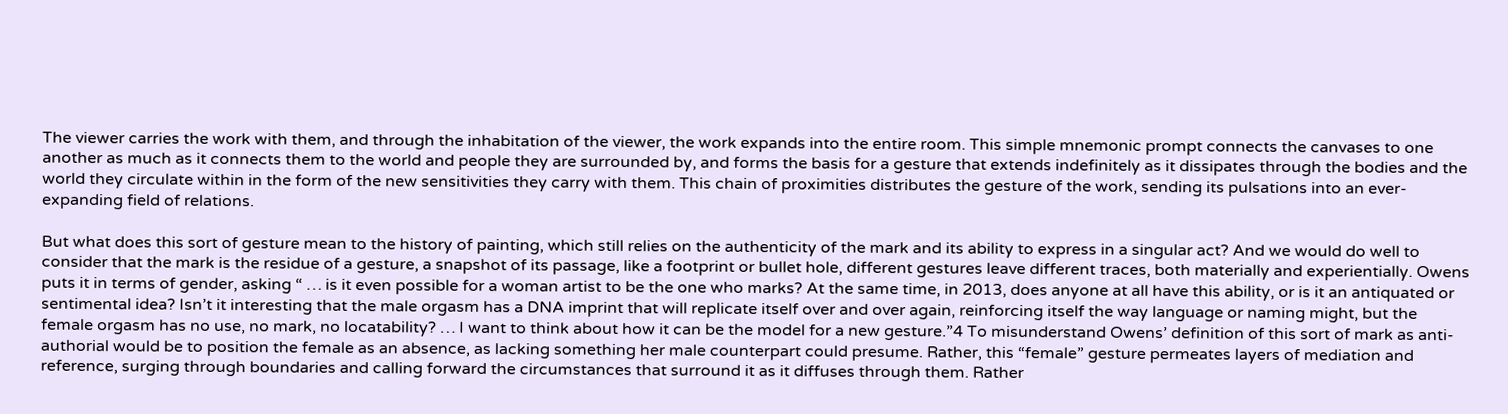The viewer carries the work with them, and through the inhabitation of the viewer, the work expands into the entire room. This simple mnemonic prompt connects the canvases to one another as much as it connects them to the world and people they are surrounded by, and forms the basis for a gesture that extends indefinitely as it dissipates through the bodies and the world they circulate within in the form of the new sensitivities they carry with them. This chain of proximities distributes the gesture of the work, sending its pulsations into an ever-expanding field of relations.

But what does this sort of gesture mean to the history of painting, which still relies on the authenticity of the mark and its ability to express in a singular act? And we would do well to consider that the mark is the residue of a gesture, a snapshot of its passage, like a footprint or bullet hole, different gestures leave different traces, both materially and experientially. Owens puts it in terms of gender, asking “ … is it even possible for a woman artist to be the one who marks? At the same time, in 2013, does anyone at all have this ability, or is it an antiquated or sentimental idea? Isn’t it interesting that the male orgasm has a DNA imprint that will replicate itself over and over again, reinforcing itself the way language or naming might, but the female orgasm has no use, no mark, no locatability? … I want to think about how it can be the model for a new gesture.”4 To misunderstand Owens’ definition of this sort of mark as anti-authorial would be to position the female as an absence, as lacking something her male counterpart could presume. Rather, this “female” gesture permeates layers of mediation and reference, surging through boundaries and calling forward the circumstances that surround it as it diffuses through them. Rather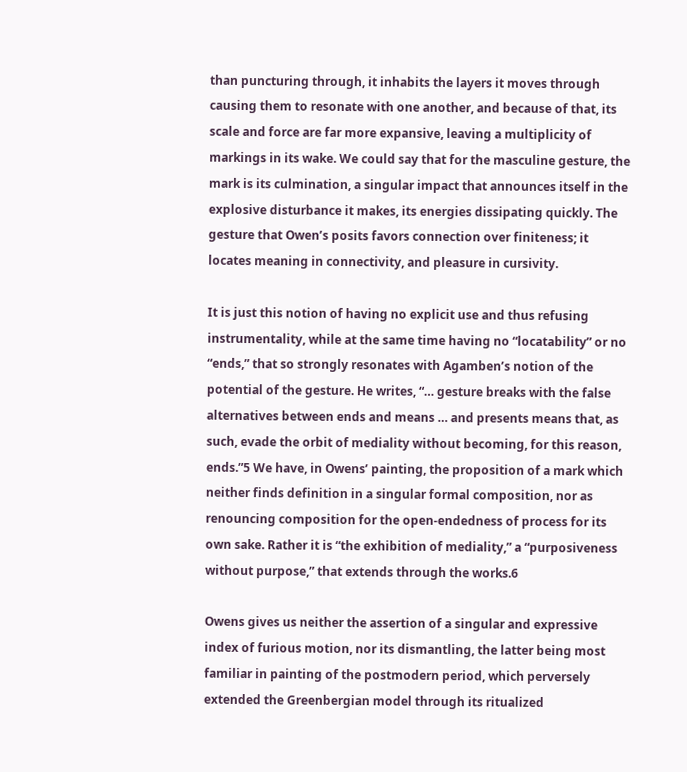than puncturing through, it inhabits the layers it moves through causing them to resonate with one another, and because of that, its scale and force are far more expansive, leaving a multiplicity of markings in its wake. We could say that for the masculine gesture, the mark is its culmination, a singular impact that announces itself in the explosive disturbance it makes, its energies dissipating quickly. The gesture that Owen’s posits favors connection over finiteness; it locates meaning in connectivity, and pleasure in cursivity.

It is just this notion of having no explicit use and thus refusing instrumentality, while at the same time having no “locatability” or no “ends,” that so strongly resonates with Agamben’s notion of the potential of the gesture. He writes, “… gesture breaks with the false alternatives between ends and means … and presents means that, as such, evade the orbit of mediality without becoming, for this reason, ends.”5 We have, in Owens’ painting, the proposition of a mark which neither finds definition in a singular formal composition, nor as renouncing composition for the open-endedness of process for its own sake. Rather it is “the exhibition of mediality,” a “purposiveness without purpose,” that extends through the works.6

Owens gives us neither the assertion of a singular and expressive index of furious motion, nor its dismantling, the latter being most familiar in painting of the postmodern period, which perversely extended the Greenbergian model through its ritualized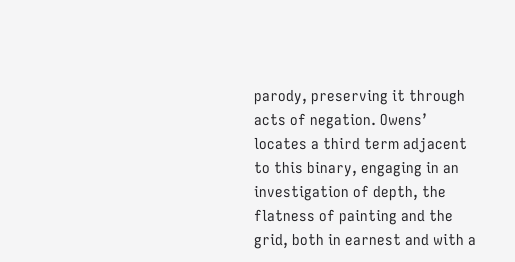parody, preserving it through acts of negation. Owens’ locates a third term adjacent to this binary, engaging in an investigation of depth, the flatness of painting and the grid, both in earnest and with a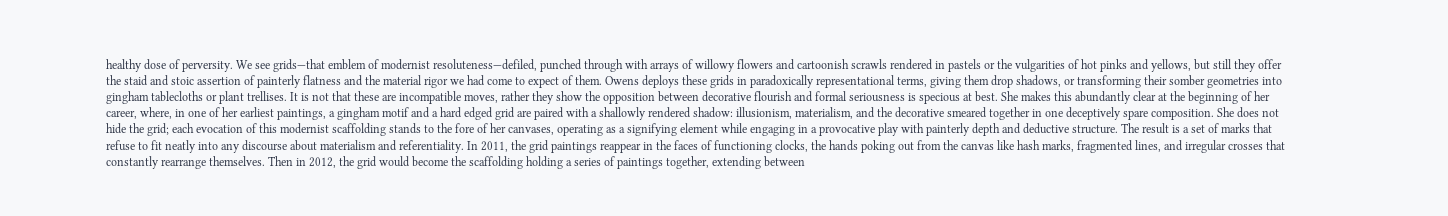healthy dose of perversity. We see grids—that emblem of modernist resoluteness—defiled, punched through with arrays of willowy flowers and cartoonish scrawls rendered in pastels or the vulgarities of hot pinks and yellows, but still they offer the staid and stoic assertion of painterly flatness and the material rigor we had come to expect of them. Owens deploys these grids in paradoxically representational terms, giving them drop shadows, or transforming their somber geometries into gingham tablecloths or plant trellises. It is not that these are incompatible moves, rather they show the opposition between decorative flourish and formal seriousness is specious at best. She makes this abundantly clear at the beginning of her career, where, in one of her earliest paintings, a gingham motif and a hard edged grid are paired with a shallowly rendered shadow: illusionism, materialism, and the decorative smeared together in one deceptively spare composition. She does not hide the grid; each evocation of this modernist scaffolding stands to the fore of her canvases, operating as a signifying element while engaging in a provocative play with painterly depth and deductive structure. The result is a set of marks that refuse to fit neatly into any discourse about materialism and referentiality. In 2011, the grid paintings reappear in the faces of functioning clocks, the hands poking out from the canvas like hash marks, fragmented lines, and irregular crosses that constantly rearrange themselves. Then in 2012, the grid would become the scaffolding holding a series of paintings together, extending between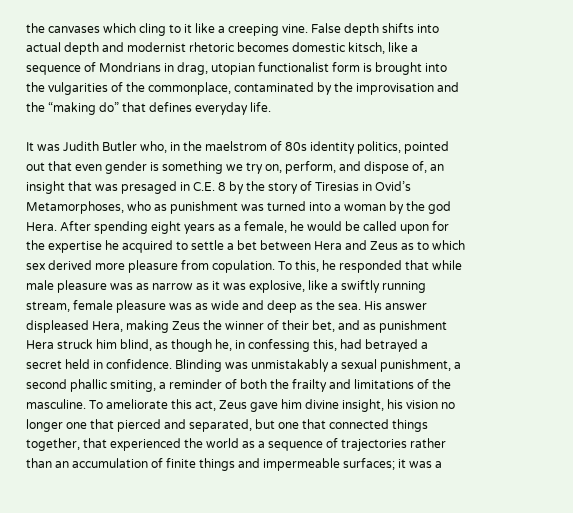the canvases which cling to it like a creeping vine. False depth shifts into actual depth and modernist rhetoric becomes domestic kitsch, like a sequence of Mondrians in drag, utopian functionalist form is brought into the vulgarities of the commonplace, contaminated by the improvisation and the “making do” that defines everyday life.

It was Judith Butler who, in the maelstrom of 80s identity politics, pointed out that even gender is something we try on, perform, and dispose of, an insight that was presaged in C.E. 8 by the story of Tiresias in Ovid’s Metamorphoses, who as punishment was turned into a woman by the god Hera. After spending eight years as a female, he would be called upon for the expertise he acquired to settle a bet between Hera and Zeus as to which sex derived more pleasure from copulation. To this, he responded that while male pleasure was as narrow as it was explosive, like a swiftly running stream, female pleasure was as wide and deep as the sea. His answer displeased Hera, making Zeus the winner of their bet, and as punishment Hera struck him blind, as though he, in confessing this, had betrayed a secret held in confidence. Blinding was unmistakably a sexual punishment, a second phallic smiting, a reminder of both the frailty and limitations of the masculine. To ameliorate this act, Zeus gave him divine insight, his vision no longer one that pierced and separated, but one that connected things together, that experienced the world as a sequence of trajectories rather than an accumulation of finite things and impermeable surfaces; it was a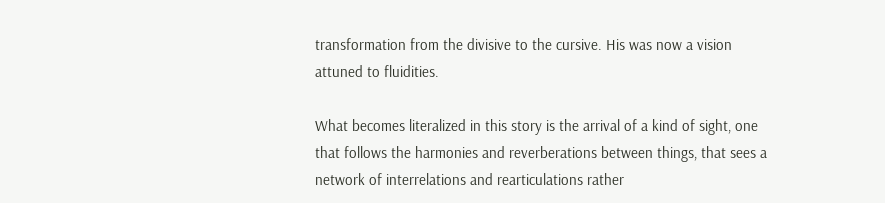transformation from the divisive to the cursive. His was now a vision attuned to fluidities.

What becomes literalized in this story is the arrival of a kind of sight, one that follows the harmonies and reverberations between things, that sees a network of interrelations and rearticulations rather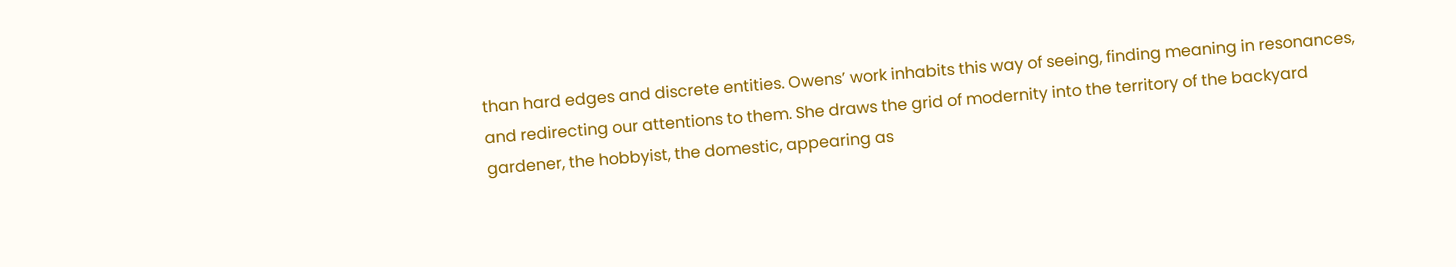than hard edges and discrete entities. Owens’ work inhabits this way of seeing, finding meaning in resonances, and redirecting our attentions to them. She draws the grid of modernity into the territory of the backyard gardener, the hobbyist, the domestic, appearing as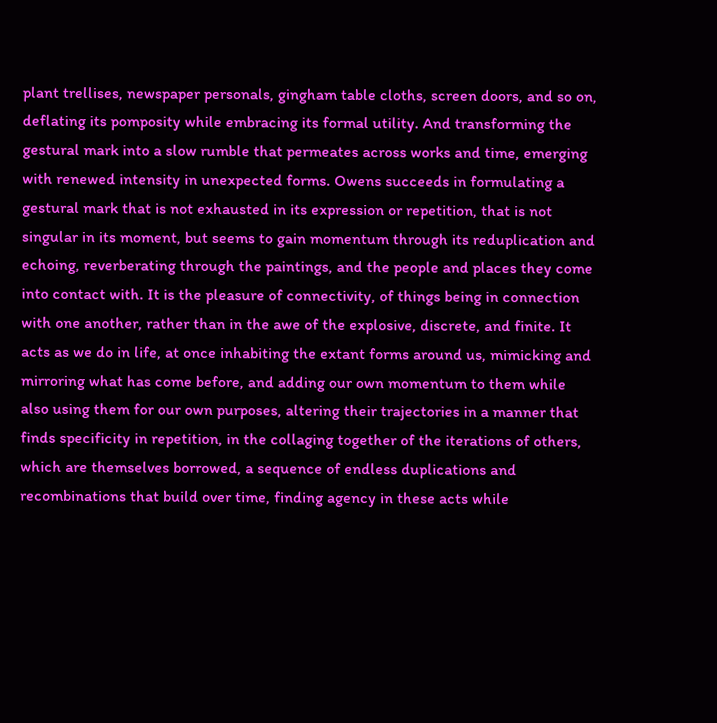plant trellises, newspaper personals, gingham table cloths, screen doors, and so on, deflating its pomposity while embracing its formal utility. And transforming the gestural mark into a slow rumble that permeates across works and time, emerging with renewed intensity in unexpected forms. Owens succeeds in formulating a gestural mark that is not exhausted in its expression or repetition, that is not singular in its moment, but seems to gain momentum through its reduplication and echoing, reverberating through the paintings, and the people and places they come into contact with. It is the pleasure of connectivity, of things being in connection with one another, rather than in the awe of the explosive, discrete, and finite. It acts as we do in life, at once inhabiting the extant forms around us, mimicking and mirroring what has come before, and adding our own momentum to them while also using them for our own purposes, altering their trajectories in a manner that finds specificity in repetition, in the collaging together of the iterations of others, which are themselves borrowed, a sequence of endless duplications and recombinations that build over time, finding agency in these acts while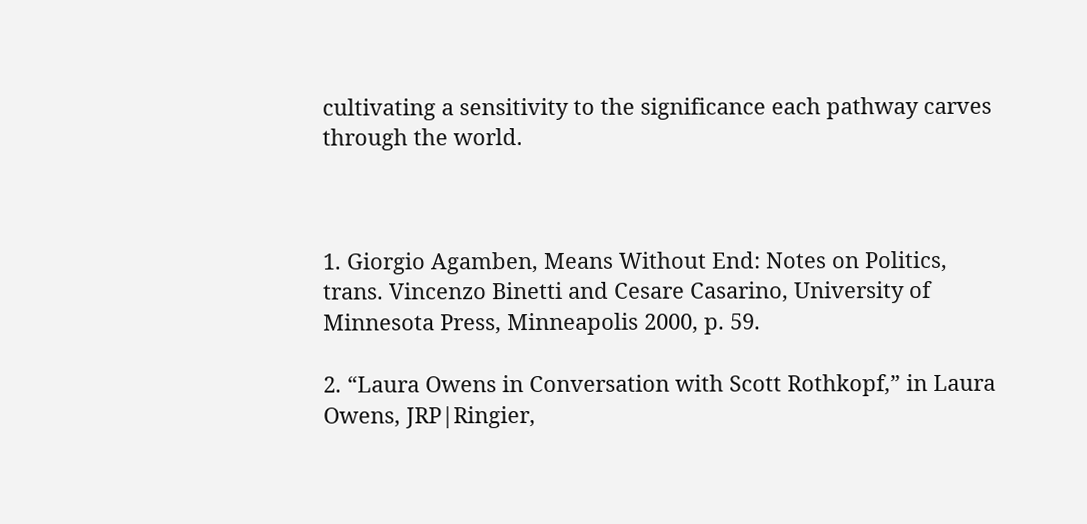cultivating a sensitivity to the significance each pathway carves through the world.



1. Giorgio Agamben, Means Without End: Notes on Politics, trans. Vincenzo Binetti and Cesare Casarino, University of Minnesota Press, Minneapolis 2000, p. 59.

2. “Laura Owens in Conversation with Scott Rothkopf,” in Laura Owens, JRP|Ringier,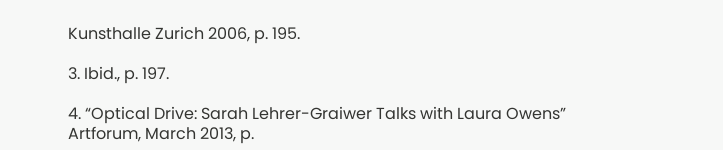Kunsthalle Zurich 2006, p. 195.

3. Ibid., p. 197.

4. “Optical Drive: Sarah Lehrer-Graiwer Talks with Laura Owens” Artforum, March 2013, p.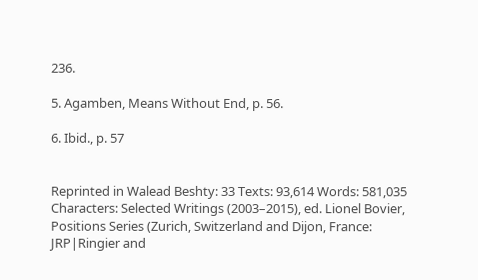236.

5. Agamben, Means Without End, p. 56.

6. Ibid., p. 57


Reprinted in Walead Beshty: 33 Texts: 93,614 Words: 581,035 Characters: Selected Writings (2003–2015), ed. Lionel Bovier, Positions Series (Zurich, Switzerland and Dijon, France: JRP|Ringier and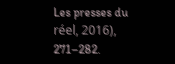Les presses du réel, 2016), 271–282.